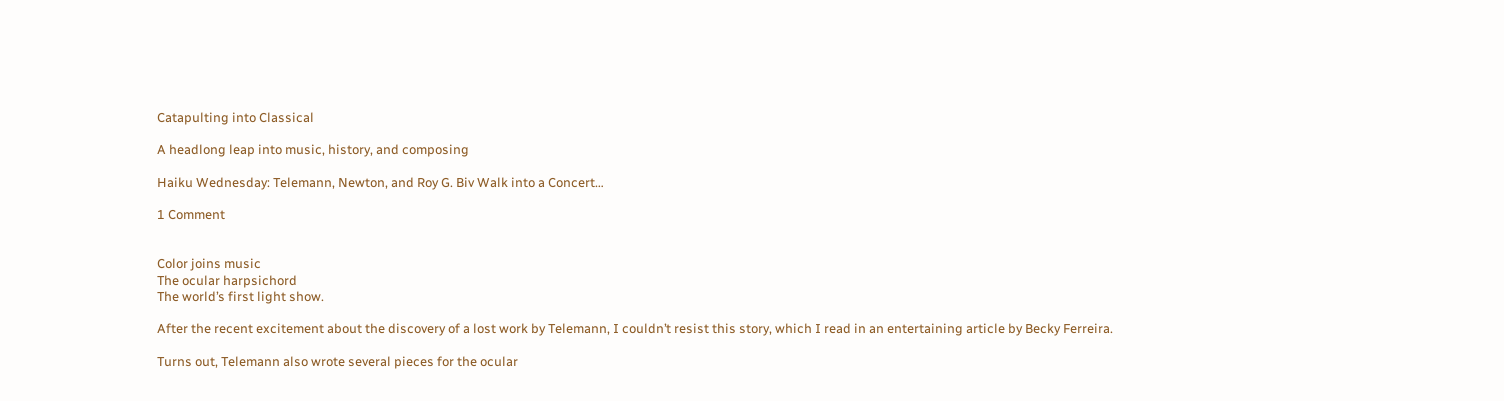Catapulting into Classical

A headlong leap into music, history, and composing

Haiku Wednesday: Telemann, Newton, and Roy G. Biv Walk into a Concert…

1 Comment


Color joins music
The ocular harpsichord
The world’s first light show.

After the recent excitement about the discovery of a lost work by Telemann, I couldn’t resist this story, which I read in an entertaining article by Becky Ferreira.

Turns out, Telemann also wrote several pieces for the ocular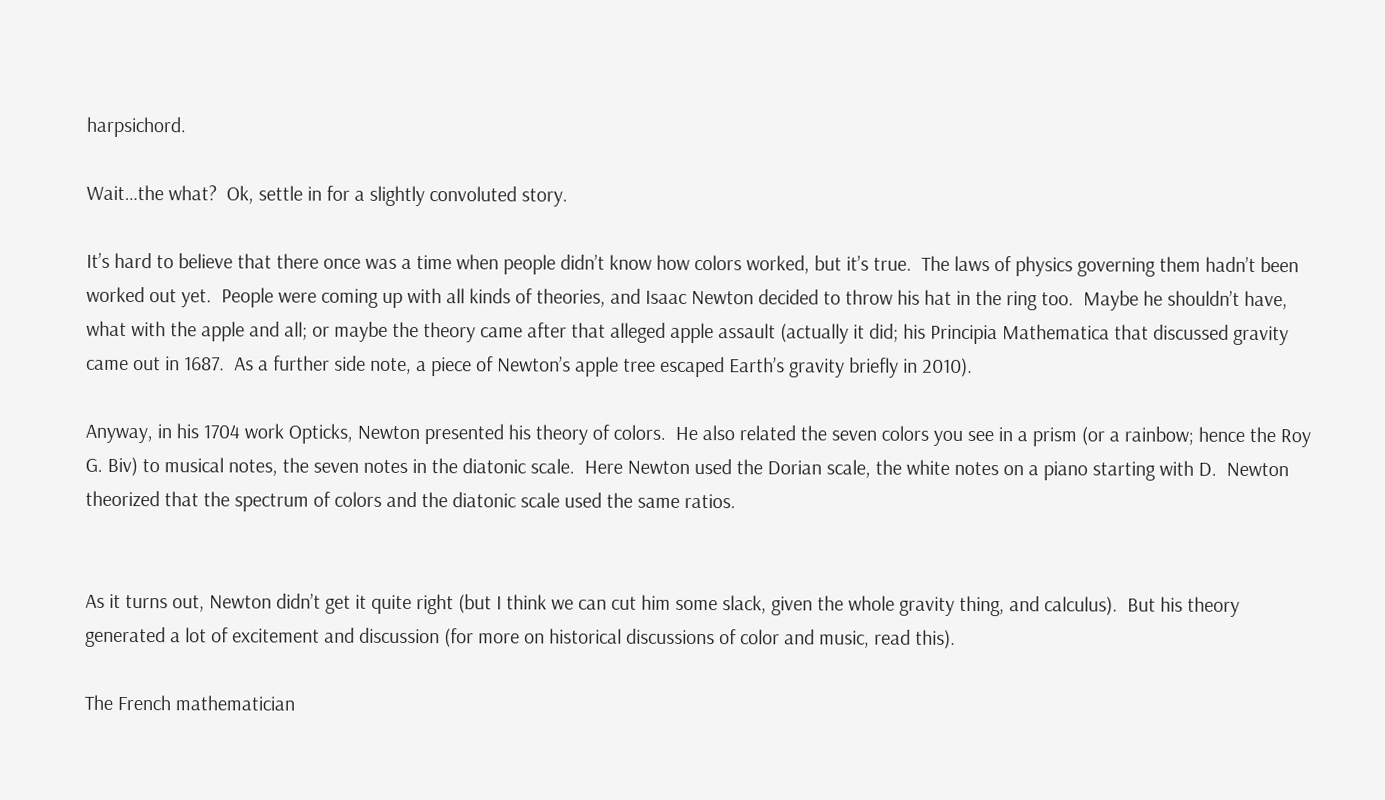harpsichord.

Wait…the what?  Ok, settle in for a slightly convoluted story.

It’s hard to believe that there once was a time when people didn’t know how colors worked, but it’s true.  The laws of physics governing them hadn’t been worked out yet.  People were coming up with all kinds of theories, and Isaac Newton decided to throw his hat in the ring too.  Maybe he shouldn’t have, what with the apple and all; or maybe the theory came after that alleged apple assault (actually it did; his Principia Mathematica that discussed gravity came out in 1687.  As a further side note, a piece of Newton’s apple tree escaped Earth’s gravity briefly in 2010).

Anyway, in his 1704 work Opticks, Newton presented his theory of colors.  He also related the seven colors you see in a prism (or a rainbow; hence the Roy G. Biv) to musical notes, the seven notes in the diatonic scale.  Here Newton used the Dorian scale, the white notes on a piano starting with D.  Newton theorized that the spectrum of colors and the diatonic scale used the same ratios.


As it turns out, Newton didn’t get it quite right (but I think we can cut him some slack, given the whole gravity thing, and calculus).  But his theory generated a lot of excitement and discussion (for more on historical discussions of color and music, read this).

The French mathematician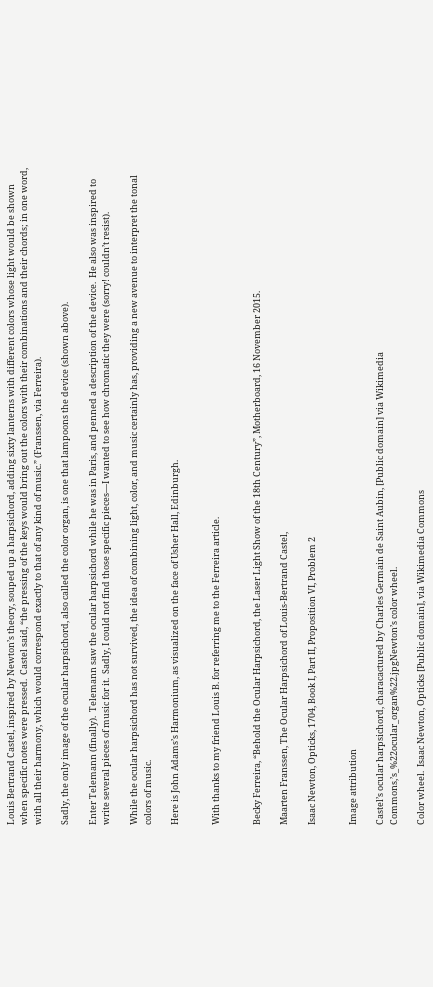Louis Bertrand Castel, inspired by Newton’s theory, souped up a harpsichord, adding sixty lanterns with different colors whose light would be shown when specific notes were pressed.  Castel said, “the pressing of the keys would bring out the colors with their combinations and their chords; in one word, with all their harmony, which would correspond exactly to that of any kind of music.” (Franssen, via Ferreira).

Sadly, the only image of the ocular harpsichord, also called the color organ, is one that lampoons the device (shown above).

Enter Telemann (finally).  Telemann saw the ocular harpsichord while he was in Paris, and penned a description of the device.  He also was inspired to write several pieces of music for it.  Sadly, I could not find those specific pieces—I wanted to see how chromatic they were (sorry! couldn’t resist).

While the ocular harpsichord has not survived, the idea of combining light, color, and music certainly has, providing a new avenue to interpret the tonal colors of music.

Here is John Adams’s Harmonium, as visualized on the face of Usher Hall, Edinburgh.


With thanks to my friend Louis B. for referring me to the Ferreira article.


Becky Ferreira, “Behold the Ocular Harpsichord, the Laser Light Show of the 18th Century”, Motherboard, 16 November 2015.

Maarten Franssen, The Ocular Harpsichord of Louis-Bertrand Castel,

Isaac Newton, Opticks, 1704, Book I, Part II, Proposition VI, Problem 2


Image attribution

Castel’s ocular harpsichord, characactured by Charles Germain de Saint Aubin, [Public domain] via Wikimedia Commons,’s_%22ocular_organ%22.jpgNewton’s color wheel.

Color wheel.  Isaac Newton, Opticks [Public domain], via Wikimedia Commons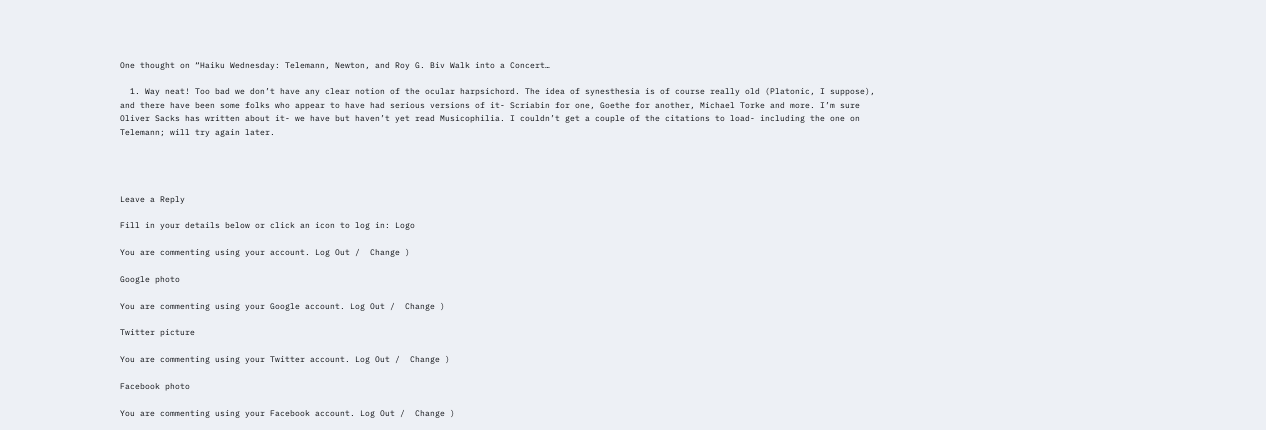One thought on “Haiku Wednesday: Telemann, Newton, and Roy G. Biv Walk into a Concert…

  1. Way neat! Too bad we don’t have any clear notion of the ocular harpsichord. The idea of synesthesia is of course really old (Platonic, I suppose), and there have been some folks who appear to have had serious versions of it- Scriabin for one, Goethe for another, Michael Torke and more. I’m sure Oliver Sacks has written about it- we have but haven’t yet read Musicophilia. I couldn’t get a couple of the citations to load- including the one on Telemann; will try again later.




Leave a Reply

Fill in your details below or click an icon to log in: Logo

You are commenting using your account. Log Out /  Change )

Google photo

You are commenting using your Google account. Log Out /  Change )

Twitter picture

You are commenting using your Twitter account. Log Out /  Change )

Facebook photo

You are commenting using your Facebook account. Log Out /  Change )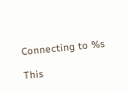Connecting to %s

This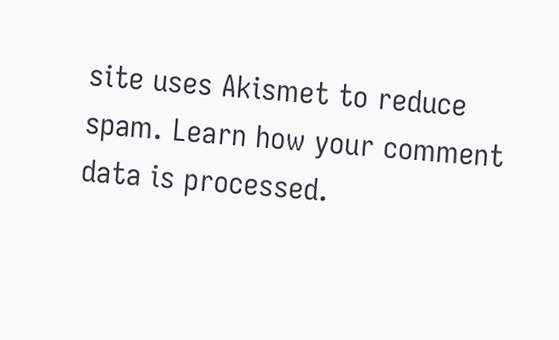site uses Akismet to reduce spam. Learn how your comment data is processed.